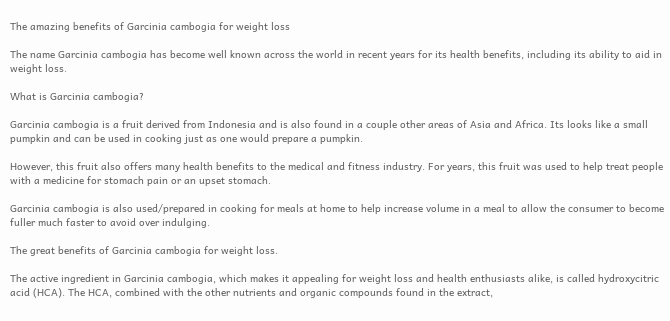The amazing benefits of Garcinia cambogia for weight loss

The name Garcinia cambogia has become well known across the world in recent years for its health benefits, including its ability to aid in weight loss.

What is Garcinia cambogia?

Garcinia cambogia is a fruit derived from Indonesia and is also found in a couple other areas of Asia and Africa. Its looks like a small pumpkin and can be used in cooking just as one would prepare a pumpkin.

However, this fruit also offers many health benefits to the medical and fitness industry. For years, this fruit was used to help treat people with a medicine for stomach pain or an upset stomach.

Garcinia cambogia is also used/prepared in cooking for meals at home to help increase volume in a meal to allow the consumer to become fuller much faster to avoid over indulging.

The great benefits of Garcinia cambogia for weight loss.

The active ingredient in Garcinia cambogia, which makes it appealing for weight loss and health enthusiasts alike, is called hydroxycitric acid (HCA). The HCA, combined with the other nutrients and organic compounds found in the extract,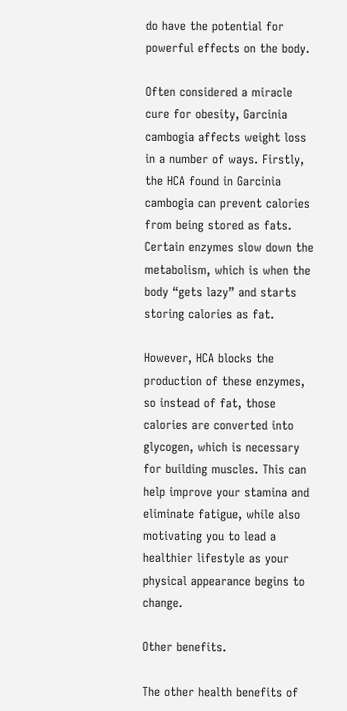do have the potential for powerful effects on the body.

Often considered a miracle cure for obesity, Garcinia cambogia affects weight loss in a number of ways. Firstly, the HCA found in Garcinia cambogia can prevent calories from being stored as fats. Certain enzymes slow down the metabolism, which is when the body “gets lazy” and starts storing calories as fat.

However, HCA blocks the production of these enzymes, so instead of fat, those calories are converted into glycogen, which is necessary for building muscles. This can help improve your stamina and eliminate fatigue, while also motivating you to lead a healthier lifestyle as your physical appearance begins to change.

Other benefits.

The other health benefits of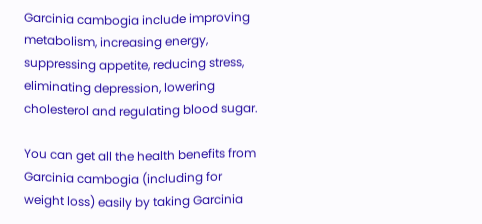Garcinia cambogia include improving metabolism, increasing energy, suppressing appetite, reducing stress, eliminating depression, lowering cholesterol and regulating blood sugar.

You can get all the health benefits from Garcinia cambogia (including for weight loss) easily by taking Garcinia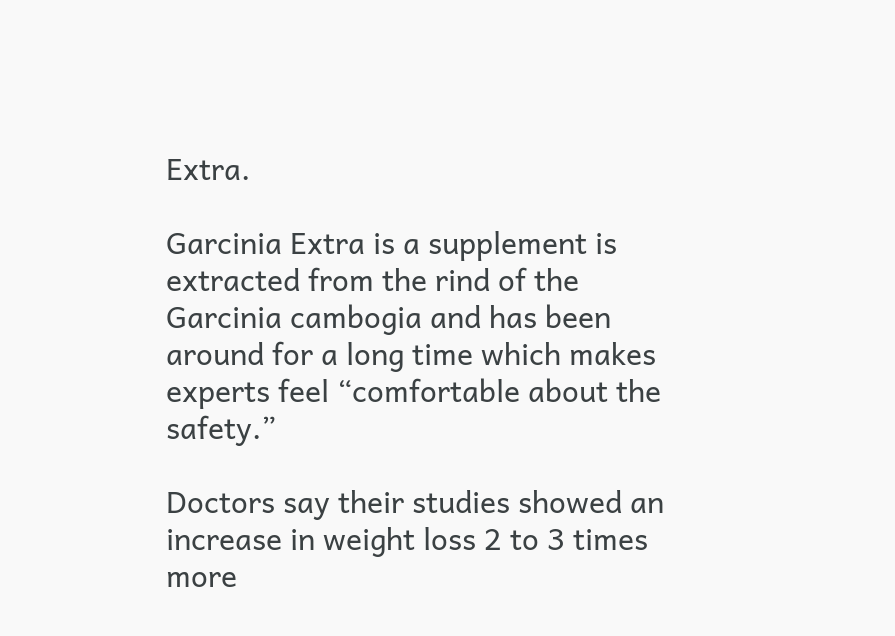Extra.

Garcinia Extra is a supplement is extracted from the rind of the Garcinia cambogia and has been around for a long time which makes experts feel “comfortable about the safety.”

Doctors say their studies showed an increase in weight loss 2 to 3 times more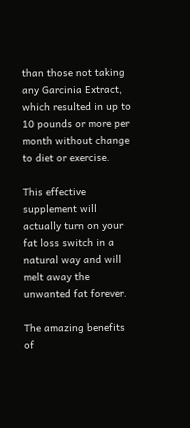than those not taking any Garcinia Extract, which resulted in up to 10 pounds or more per month without change to diet or exercise.

This effective supplement will actually turn on your fat loss switch in a natural way and will melt away the unwanted fat forever.

The amazing benefits of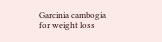Garcinia cambogia for weight loss